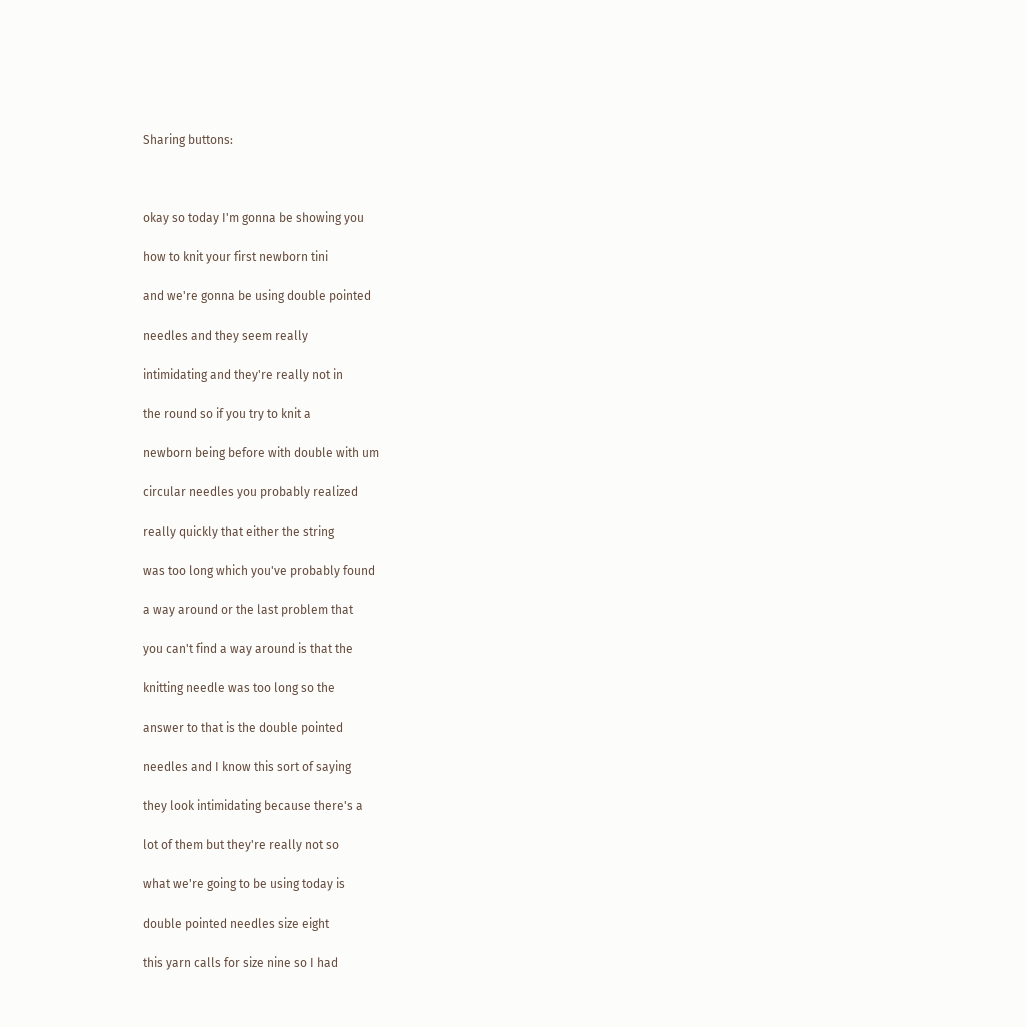Sharing buttons:



okay so today I'm gonna be showing you

how to knit your first newborn tini

and we're gonna be using double pointed

needles and they seem really

intimidating and they're really not in

the round so if you try to knit a

newborn being before with double with um

circular needles you probably realized

really quickly that either the string

was too long which you've probably found

a way around or the last problem that

you can't find a way around is that the

knitting needle was too long so the

answer to that is the double pointed

needles and I know this sort of saying

they look intimidating because there's a

lot of them but they're really not so

what we're going to be using today is

double pointed needles size eight

this yarn calls for size nine so I had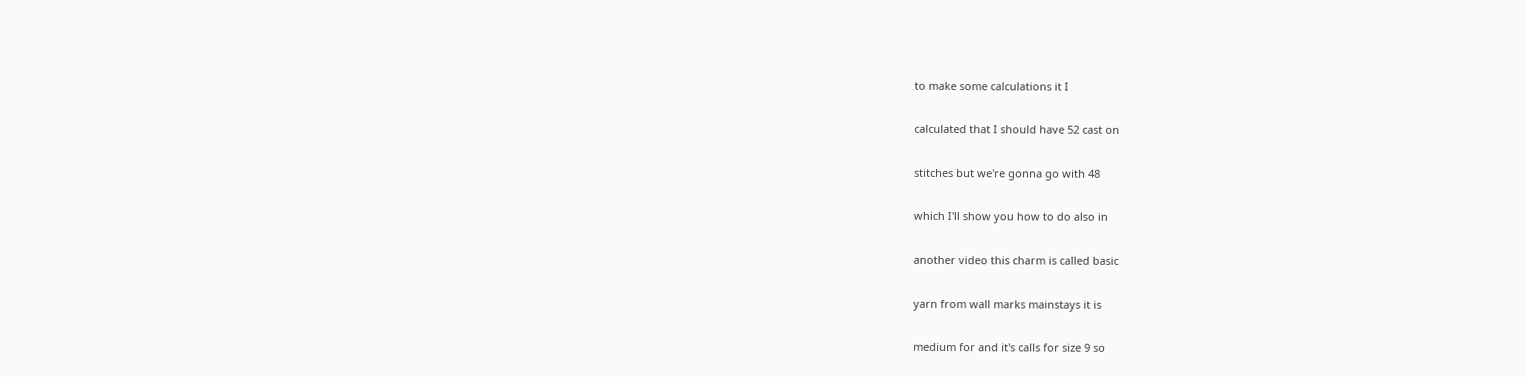to make some calculations it I

calculated that I should have 52 cast on

stitches but we're gonna go with 48

which I'll show you how to do also in

another video this charm is called basic

yarn from wall marks mainstays it is

medium for and it's calls for size 9 so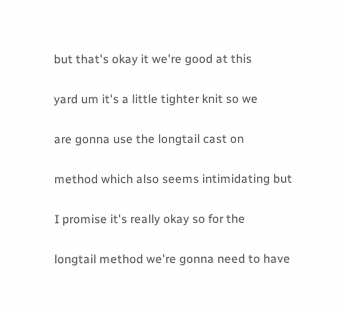but that's okay it we're good at this

yard um it's a little tighter knit so we

are gonna use the longtail cast on

method which also seems intimidating but

I promise it's really okay so for the

longtail method we're gonna need to have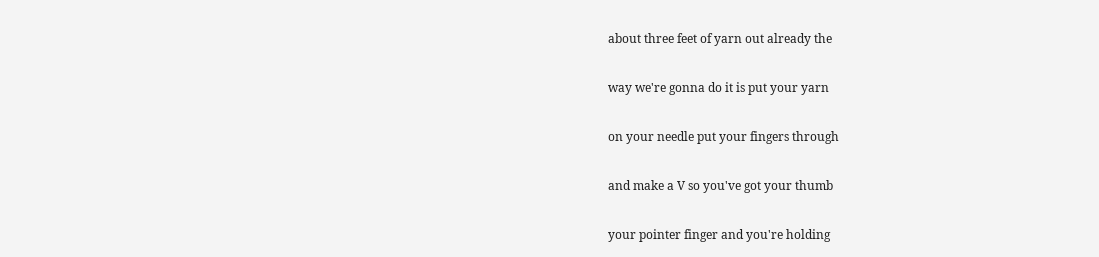about three feet of yarn out already the

way we're gonna do it is put your yarn

on your needle put your fingers through

and make a V so you've got your thumb

your pointer finger and you're holding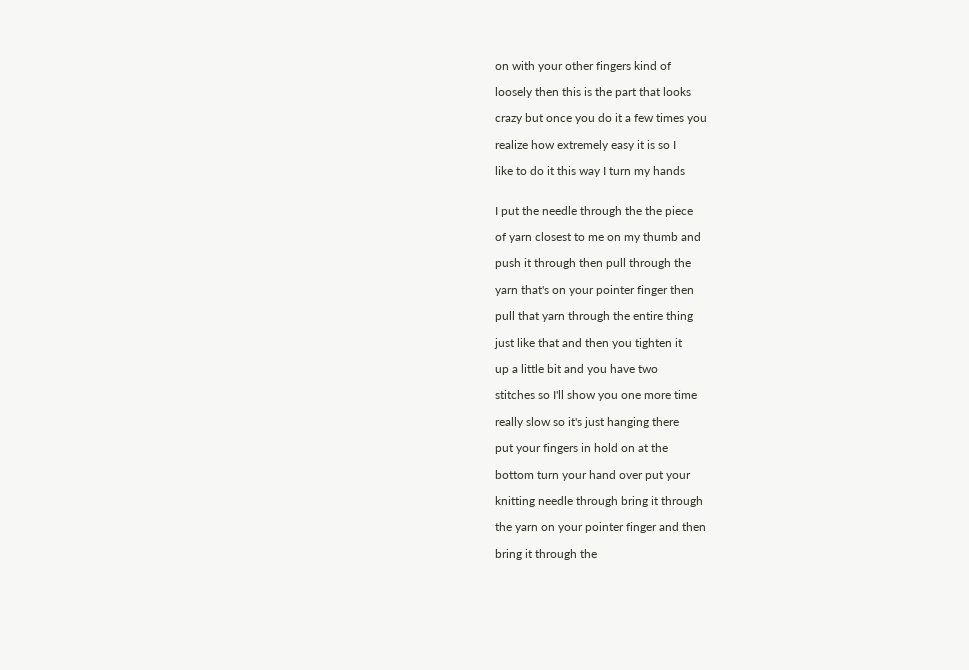on with your other fingers kind of

loosely then this is the part that looks

crazy but once you do it a few times you

realize how extremely easy it is so I

like to do it this way I turn my hands


I put the needle through the the piece

of yarn closest to me on my thumb and

push it through then pull through the

yarn that's on your pointer finger then

pull that yarn through the entire thing

just like that and then you tighten it

up a little bit and you have two

stitches so I'll show you one more time

really slow so it's just hanging there

put your fingers in hold on at the

bottom turn your hand over put your

knitting needle through bring it through

the yarn on your pointer finger and then

bring it through the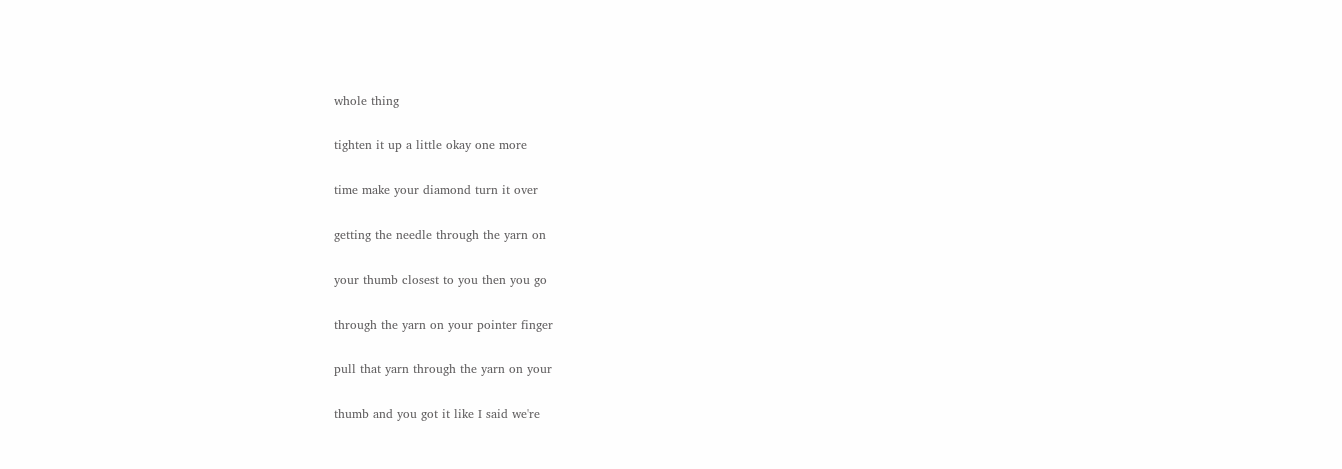whole thing

tighten it up a little okay one more

time make your diamond turn it over

getting the needle through the yarn on

your thumb closest to you then you go

through the yarn on your pointer finger

pull that yarn through the yarn on your

thumb and you got it like I said we're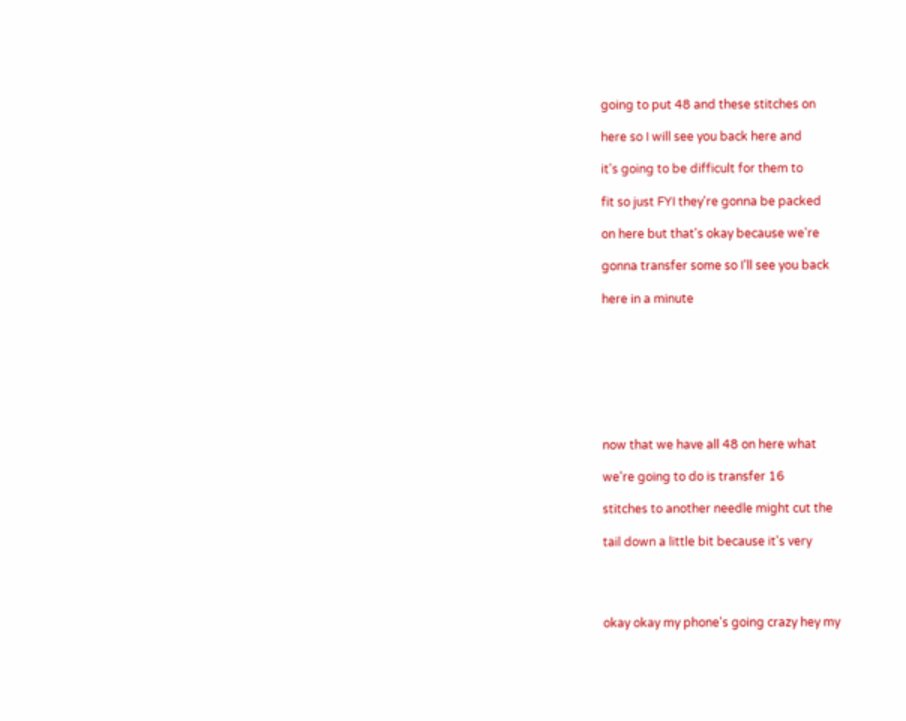going to put 48 and these stitches on

here so I will see you back here and

it's going to be difficult for them to

fit so just FYI they're gonna be packed

on here but that's okay because we're

gonna transfer some so I'll see you back

here in a minute








now that we have all 48 on here what

we're going to do is transfer 16

stitches to another needle might cut the

tail down a little bit because it's very




okay okay my phone's going crazy hey my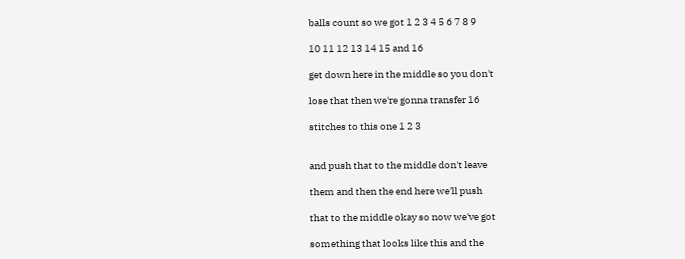balls count so we got 1 2 3 4 5 6 7 8 9

10 11 12 13 14 15 and 16

get down here in the middle so you don't

lose that then we're gonna transfer 16

stitches to this one 1 2 3


and push that to the middle don't leave

them and then the end here we'll push

that to the middle okay so now we've got

something that looks like this and the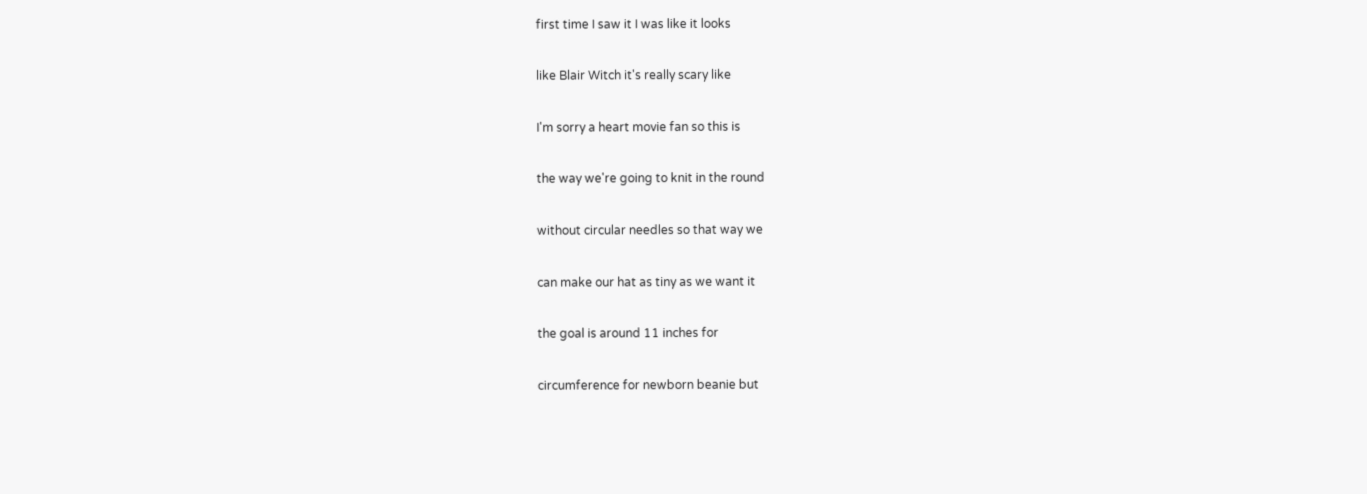first time I saw it I was like it looks

like Blair Witch it's really scary like

I'm sorry a heart movie fan so this is

the way we're going to knit in the round

without circular needles so that way we

can make our hat as tiny as we want it

the goal is around 11 inches for

circumference for newborn beanie but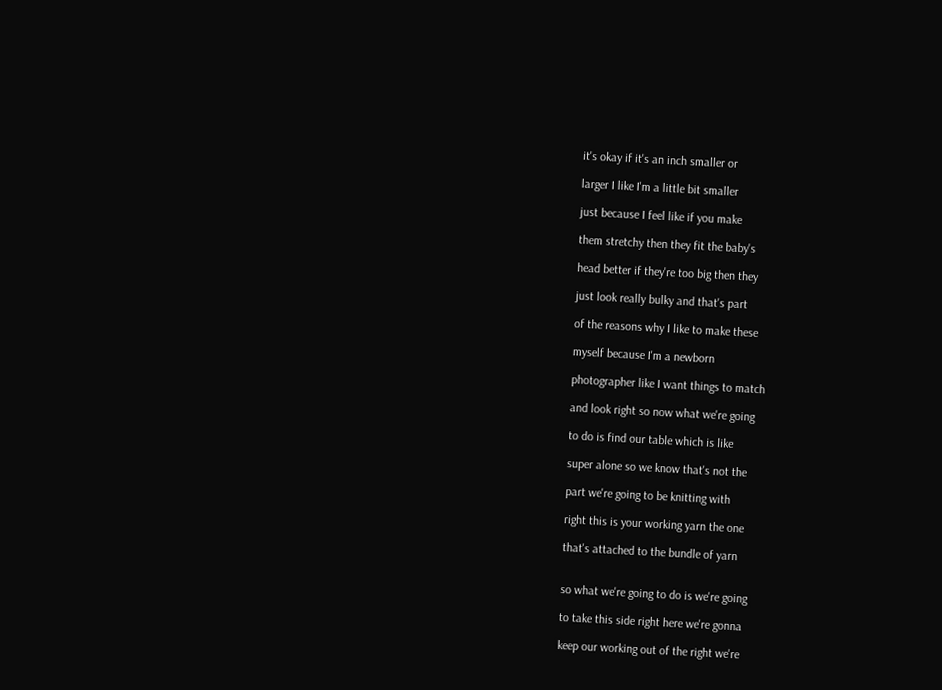it's okay if it's an inch smaller or

larger I like I'm a little bit smaller

just because I feel like if you make

them stretchy then they fit the baby's

head better if they're too big then they

just look really bulky and that's part

of the reasons why I like to make these

myself because I'm a newborn

photographer like I want things to match

and look right so now what we're going

to do is find our table which is like

super alone so we know that's not the

part we're going to be knitting with

right this is your working yarn the one

that's attached to the bundle of yarn


so what we're going to do is we're going

to take this side right here we're gonna

keep our working out of the right we're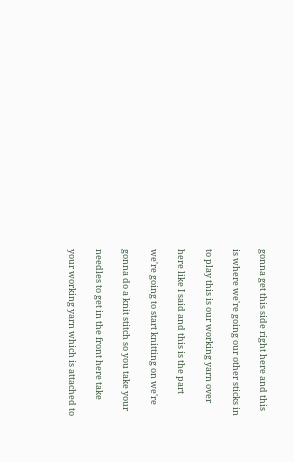gonna get this side right here and this

is where we're going our other sticks in

to play this is our working yarn over

here like I said and this is the part

we're going to start knitting on we're

gonna do a knit stitch so you take your

needles to get in the front here take

your working yarn which is attached to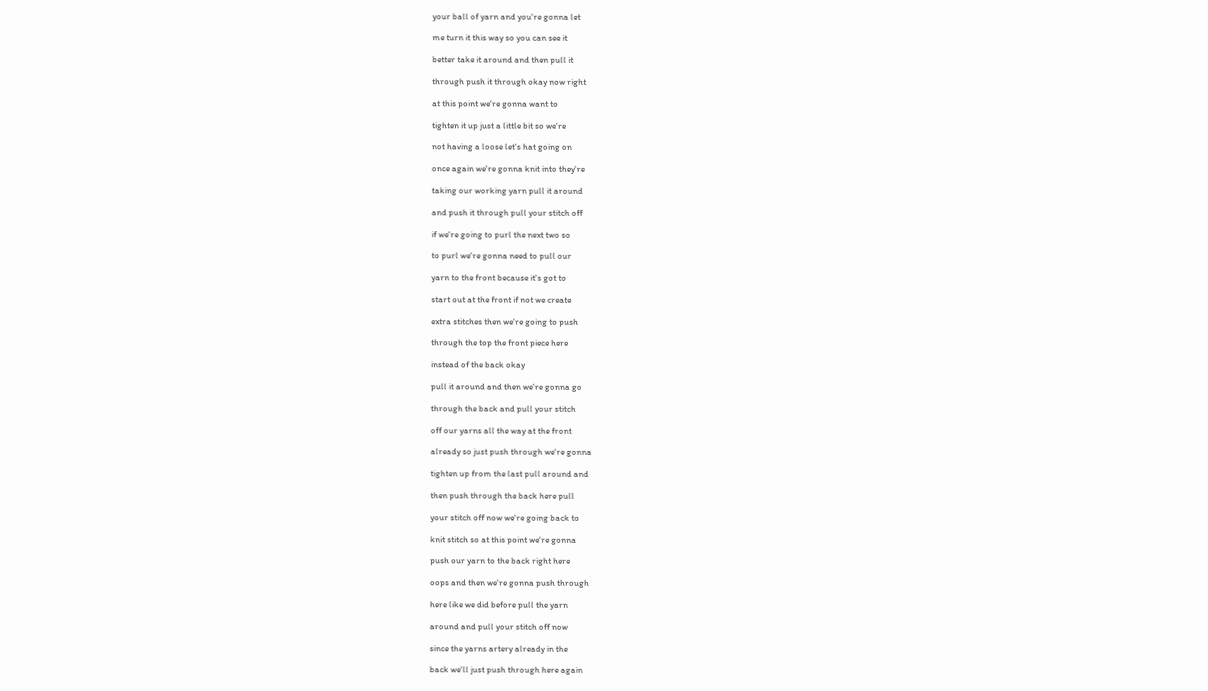your ball of yarn and you're gonna let

me turn it this way so you can see it

better take it around and then pull it

through push it through okay now right

at this point we're gonna want to

tighten it up just a little bit so we're

not having a loose let's hat going on

once again we're gonna knit into they're

taking our working yarn pull it around

and push it through pull your stitch off

if we're going to purl the next two so

to purl we're gonna need to pull our

yarn to the front because it's got to

start out at the front if not we create

extra stitches then we're going to push

through the top the front piece here

instead of the back okay

pull it around and then we're gonna go

through the back and pull your stitch

off our yarns all the way at the front

already so just push through we're gonna

tighten up from the last pull around and

then push through the back here pull

your stitch off now we're going back to

knit stitch so at this point we're gonna

push our yarn to the back right here

oops and then we're gonna push through

here like we did before pull the yarn

around and pull your stitch off now

since the yarns artery already in the

back we'll just push through here again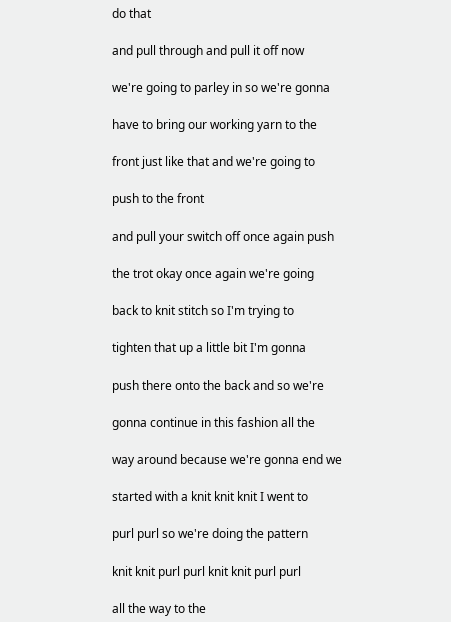do that

and pull through and pull it off now

we're going to parley in so we're gonna

have to bring our working yarn to the

front just like that and we're going to

push to the front

and pull your switch off once again push

the trot okay once again we're going

back to knit stitch so I'm trying to

tighten that up a little bit I'm gonna

push there onto the back and so we're

gonna continue in this fashion all the

way around because we're gonna end we

started with a knit knit knit I went to

purl purl so we're doing the pattern

knit knit purl purl knit knit purl purl

all the way to the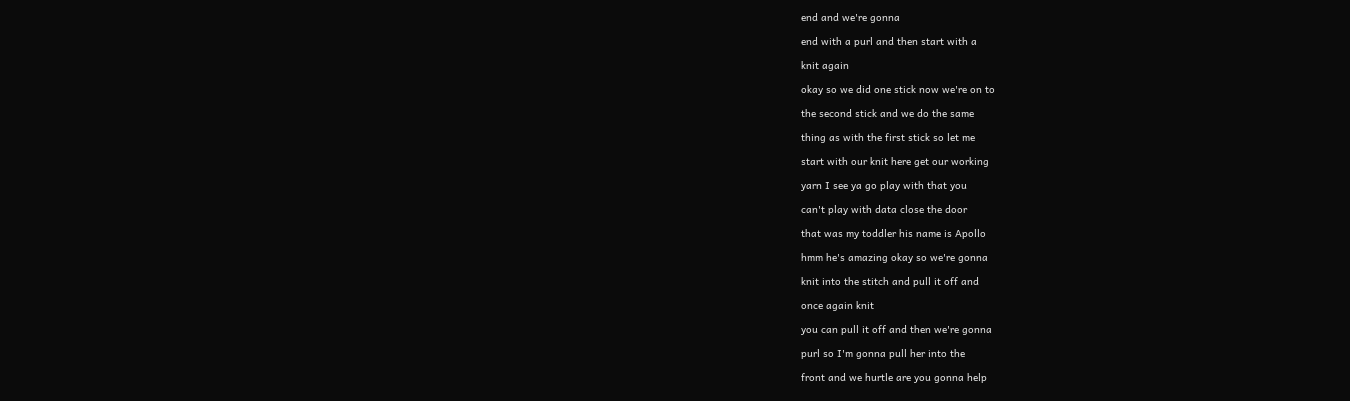end and we're gonna

end with a purl and then start with a

knit again

okay so we did one stick now we're on to

the second stick and we do the same

thing as with the first stick so let me

start with our knit here get our working

yarn I see ya go play with that you

can't play with data close the door

that was my toddler his name is Apollo

hmm he's amazing okay so we're gonna

knit into the stitch and pull it off and

once again knit

you can pull it off and then we're gonna

purl so I'm gonna pull her into the

front and we hurtle are you gonna help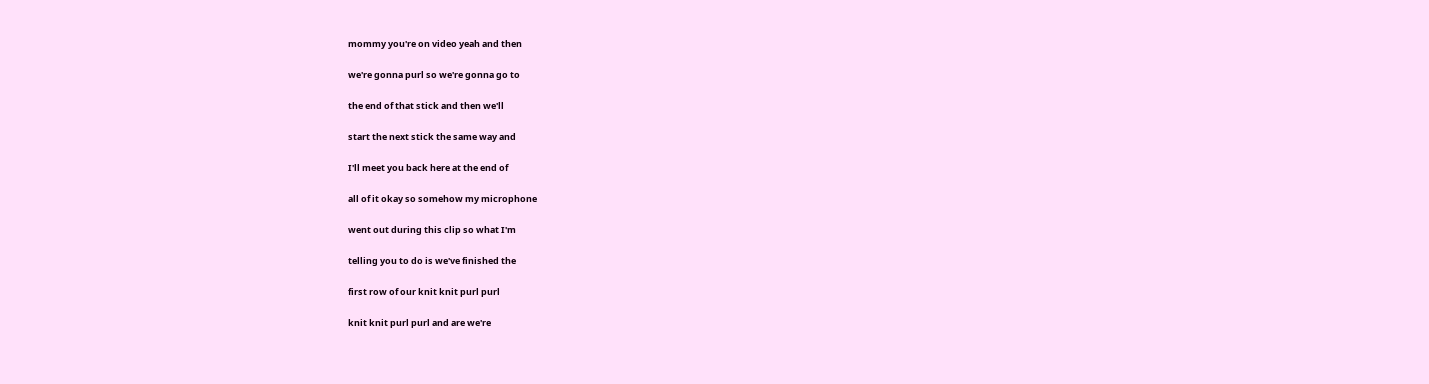mommy you're on video yeah and then

we're gonna purl so we're gonna go to

the end of that stick and then we'll

start the next stick the same way and

I'll meet you back here at the end of

all of it okay so somehow my microphone

went out during this clip so what I'm

telling you to do is we've finished the

first row of our knit knit purl purl

knit knit purl purl and are we're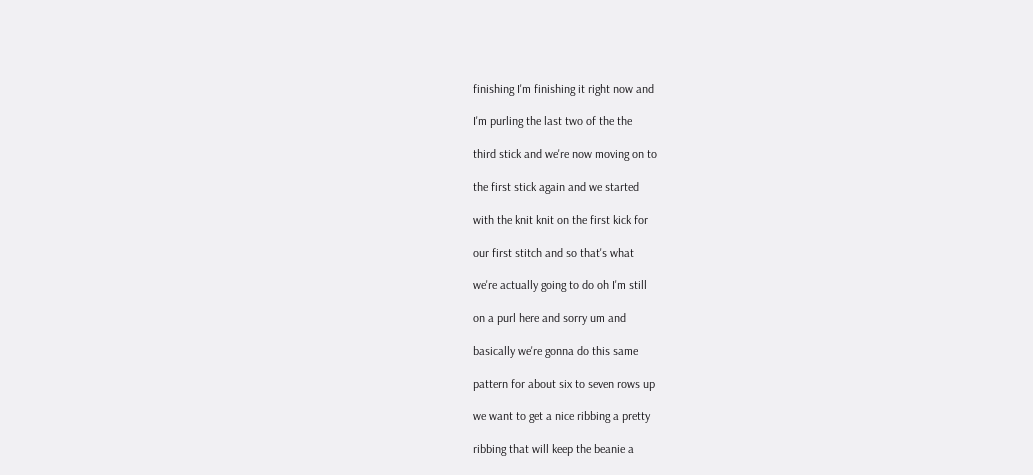finishing I'm finishing it right now and

I'm purling the last two of the the

third stick and we're now moving on to

the first stick again and we started

with the knit knit on the first kick for

our first stitch and so that's what

we're actually going to do oh I'm still

on a purl here and sorry um and

basically we're gonna do this same

pattern for about six to seven rows up

we want to get a nice ribbing a pretty

ribbing that will keep the beanie a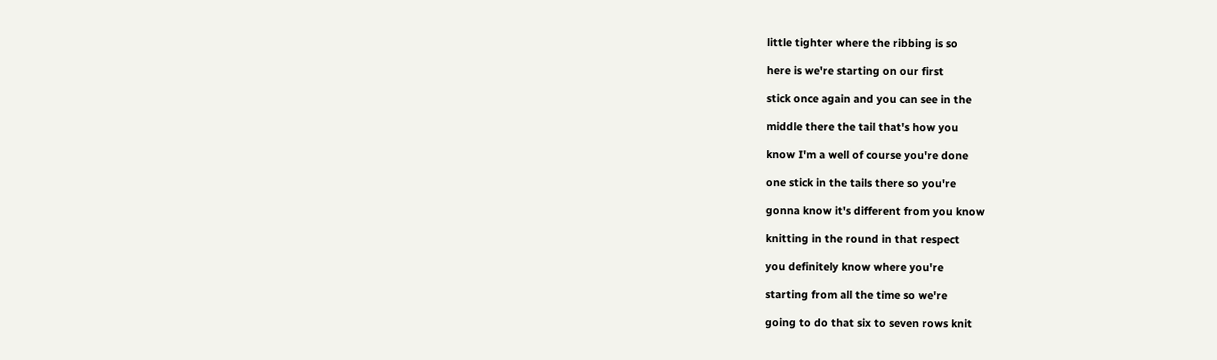little tighter where the ribbing is so

here is we're starting on our first

stick once again and you can see in the

middle there the tail that's how you

know I'm a well of course you're done

one stick in the tails there so you're

gonna know it's different from you know

knitting in the round in that respect

you definitely know where you're

starting from all the time so we're

going to do that six to seven rows knit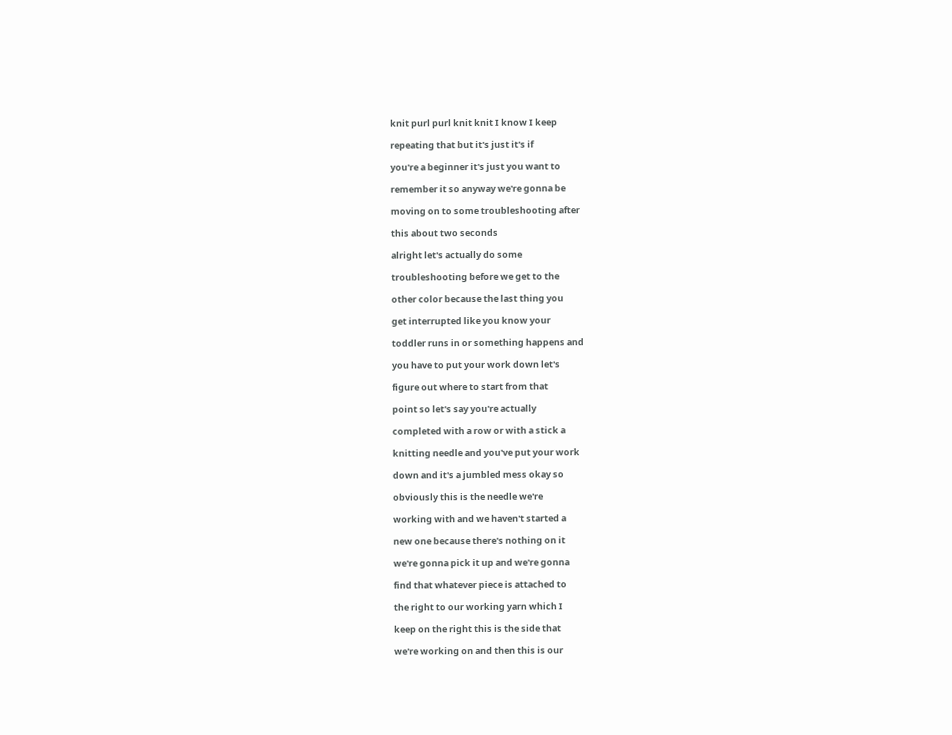knit purl purl knit knit I know I keep

repeating that but it's just it's if

you're a beginner it's just you want to

remember it so anyway we're gonna be

moving on to some troubleshooting after

this about two seconds

alright let's actually do some

troubleshooting before we get to the

other color because the last thing you

get interrupted like you know your

toddler runs in or something happens and

you have to put your work down let's

figure out where to start from that

point so let's say you're actually

completed with a row or with a stick a

knitting needle and you've put your work

down and it's a jumbled mess okay so

obviously this is the needle we're

working with and we haven't started a

new one because there's nothing on it

we're gonna pick it up and we're gonna

find that whatever piece is attached to

the right to our working yarn which I

keep on the right this is the side that

we're working on and then this is our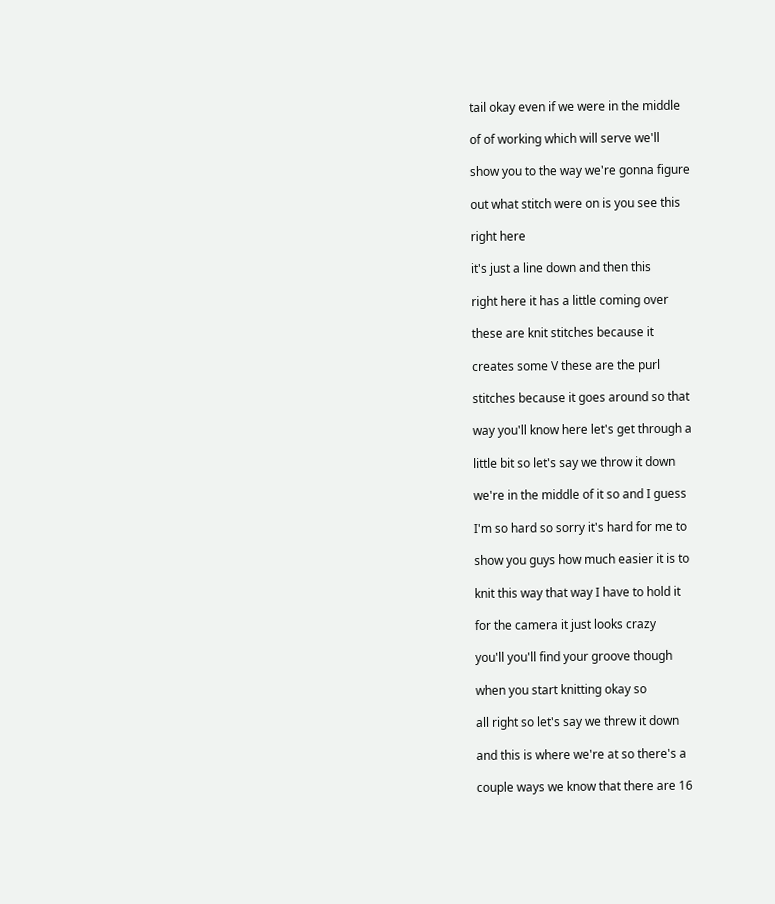tail okay even if we were in the middle

of of working which will serve we'll

show you to the way we're gonna figure

out what stitch were on is you see this

right here

it's just a line down and then this

right here it has a little coming over

these are knit stitches because it

creates some V these are the purl

stitches because it goes around so that

way you'll know here let's get through a

little bit so let's say we throw it down

we're in the middle of it so and I guess

I'm so hard so sorry it's hard for me to

show you guys how much easier it is to

knit this way that way I have to hold it

for the camera it just looks crazy

you'll you'll find your groove though

when you start knitting okay so

all right so let's say we threw it down

and this is where we're at so there's a

couple ways we know that there are 16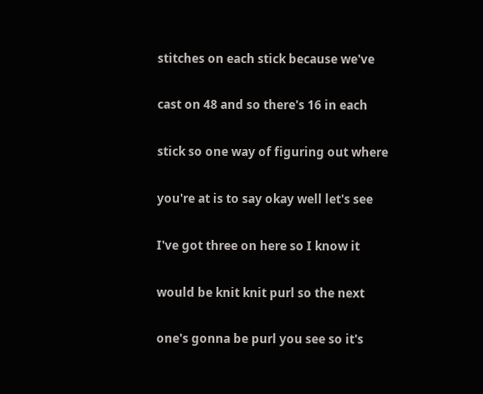stitches on each stick because we've

cast on 48 and so there's 16 in each

stick so one way of figuring out where

you're at is to say okay well let's see

I've got three on here so I know it

would be knit knit purl so the next

one's gonna be purl you see so it's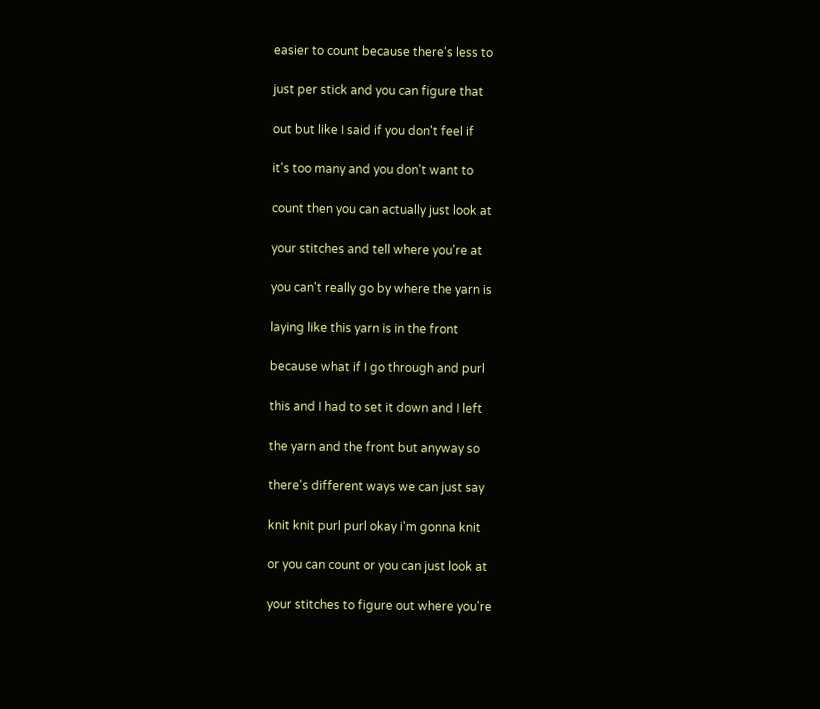easier to count because there's less to

just per stick and you can figure that

out but like I said if you don't feel if

it's too many and you don't want to

count then you can actually just look at

your stitches and tell where you're at

you can't really go by where the yarn is

laying like this yarn is in the front

because what if I go through and purl

this and I had to set it down and I left

the yarn and the front but anyway so

there's different ways we can just say

knit knit purl purl okay i'm gonna knit

or you can count or you can just look at

your stitches to figure out where you're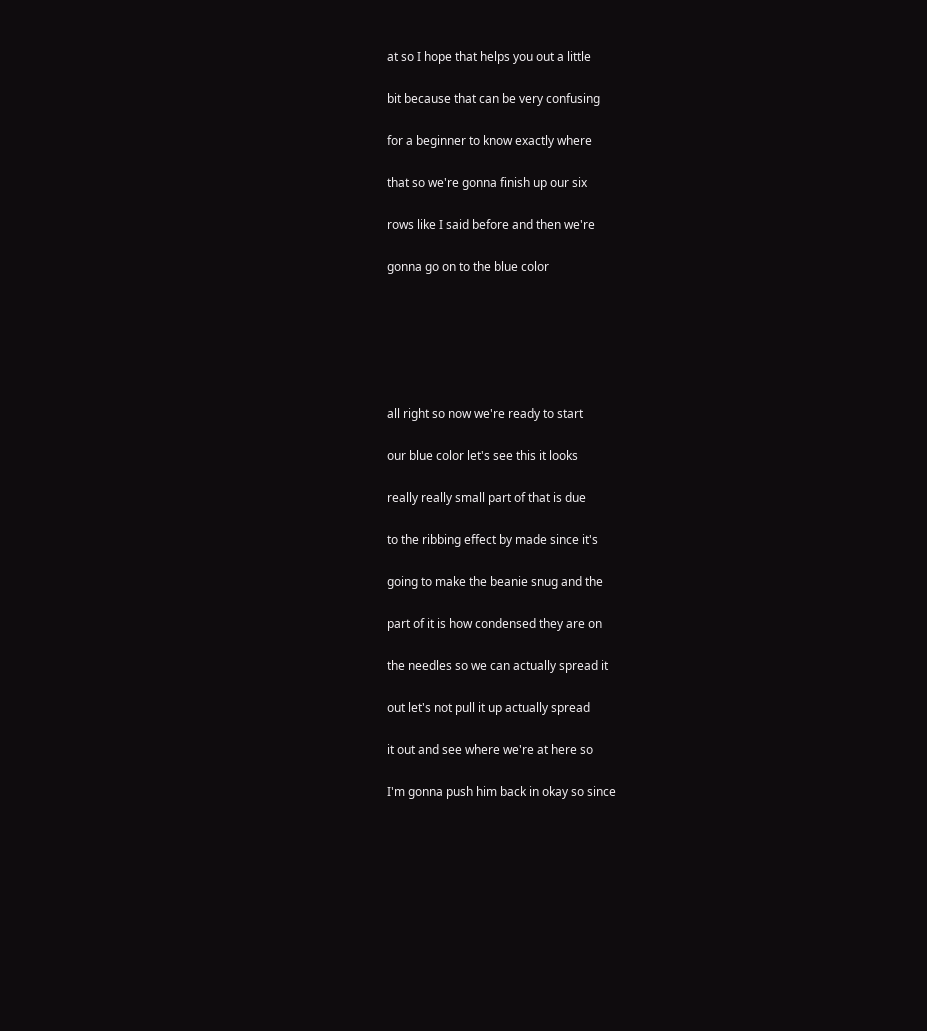at so I hope that helps you out a little

bit because that can be very confusing

for a beginner to know exactly where

that so we're gonna finish up our six

rows like I said before and then we're

gonna go on to the blue color






all right so now we're ready to start

our blue color let's see this it looks

really really small part of that is due

to the ribbing effect by made since it's

going to make the beanie snug and the

part of it is how condensed they are on

the needles so we can actually spread it

out let's not pull it up actually spread

it out and see where we're at here so

I'm gonna push him back in okay so since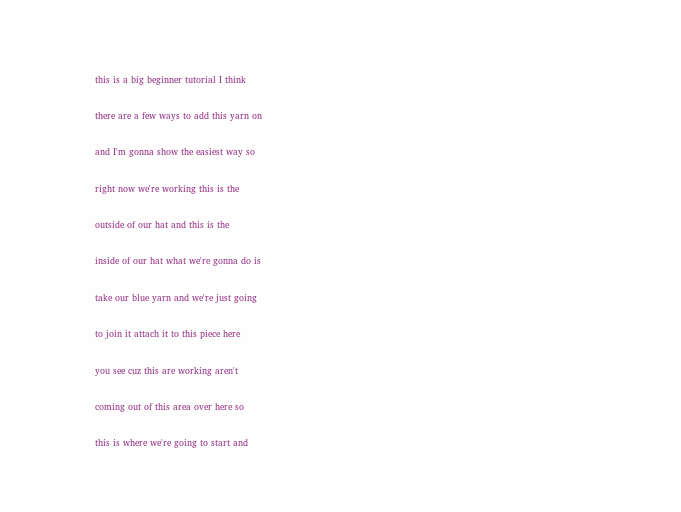this is a big beginner tutorial I think

there are a few ways to add this yarn on

and I'm gonna show the easiest way so

right now we're working this is the

outside of our hat and this is the

inside of our hat what we're gonna do is

take our blue yarn and we're just going

to join it attach it to this piece here

you see cuz this are working aren't

coming out of this area over here so

this is where we're going to start and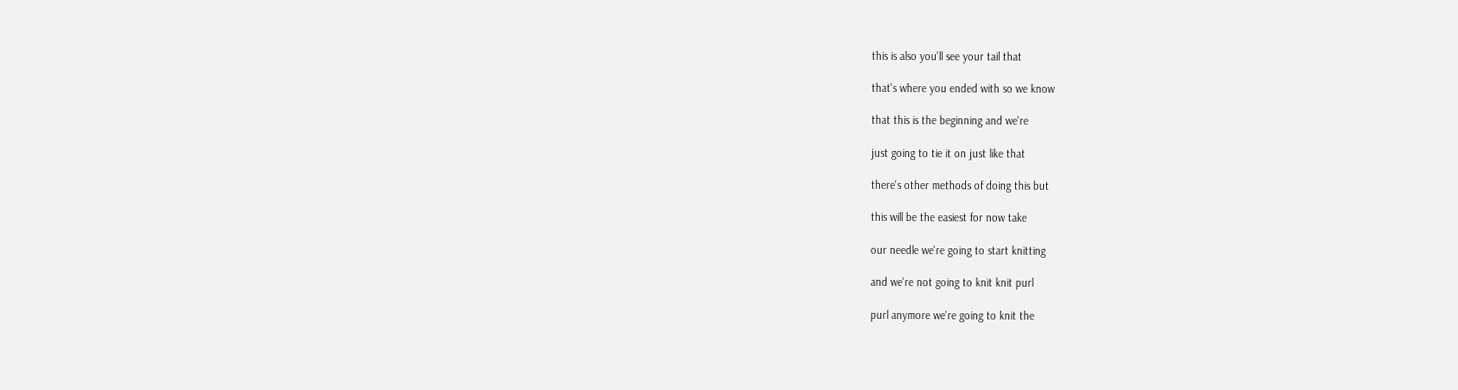this is also you'll see your tail that

that's where you ended with so we know

that this is the beginning and we're

just going to tie it on just like that

there's other methods of doing this but

this will be the easiest for now take

our needle we're going to start knitting

and we're not going to knit knit purl

purl anymore we're going to knit the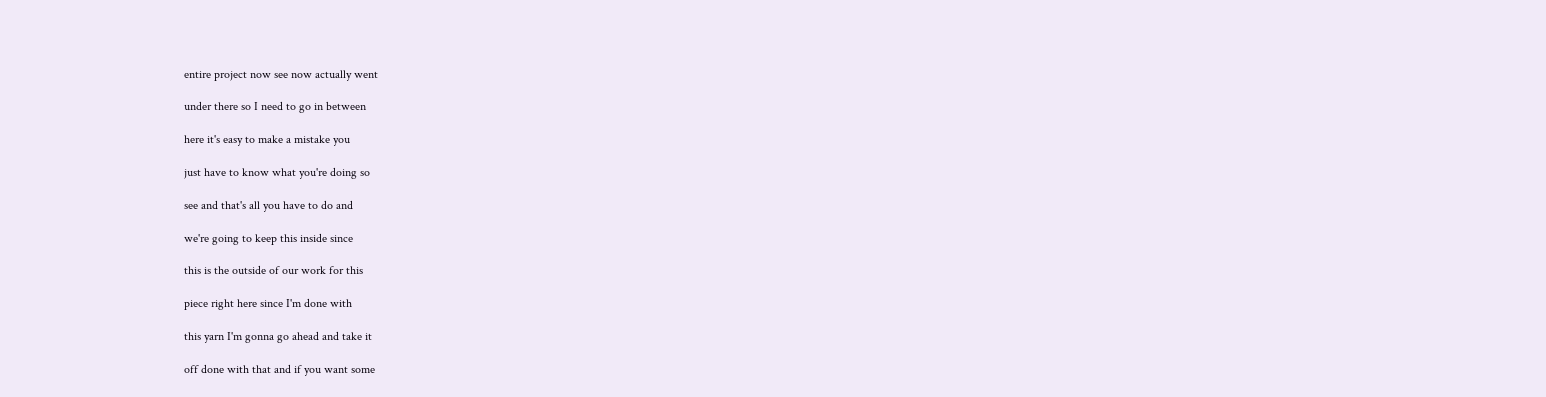entire project now see now actually went

under there so I need to go in between

here it's easy to make a mistake you

just have to know what you're doing so

see and that's all you have to do and

we're going to keep this inside since

this is the outside of our work for this

piece right here since I'm done with

this yarn I'm gonna go ahead and take it

off done with that and if you want some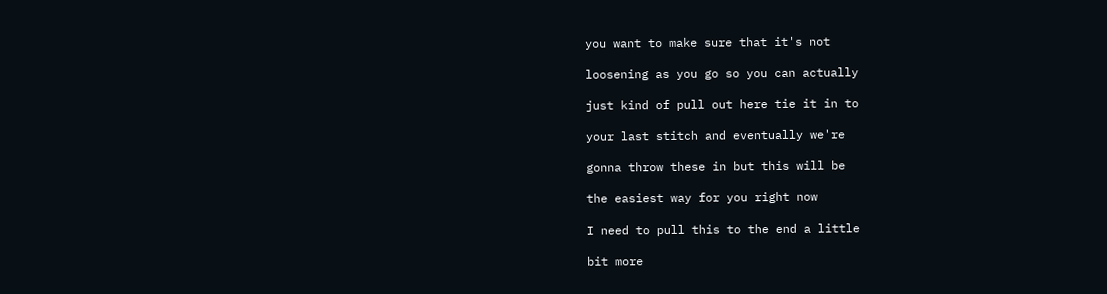you want to make sure that it's not

loosening as you go so you can actually

just kind of pull out here tie it in to

your last stitch and eventually we're

gonna throw these in but this will be

the easiest way for you right now

I need to pull this to the end a little

bit more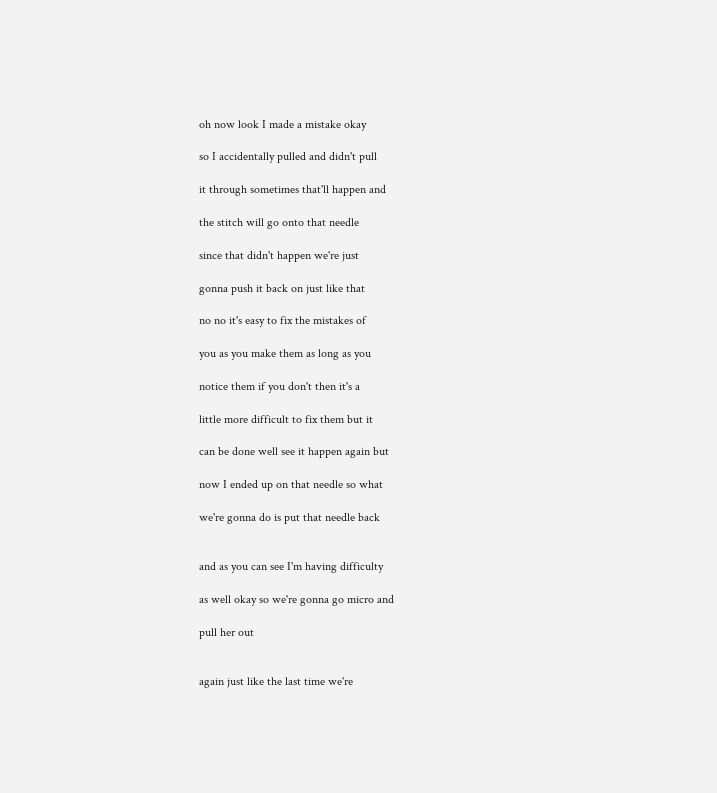oh now look I made a mistake okay

so I accidentally pulled and didn't pull

it through sometimes that'll happen and

the stitch will go onto that needle

since that didn't happen we're just

gonna push it back on just like that

no no it's easy to fix the mistakes of

you as you make them as long as you

notice them if you don't then it's a

little more difficult to fix them but it

can be done well see it happen again but

now I ended up on that needle so what

we're gonna do is put that needle back


and as you can see I'm having difficulty

as well okay so we're gonna go micro and

pull her out


again just like the last time we're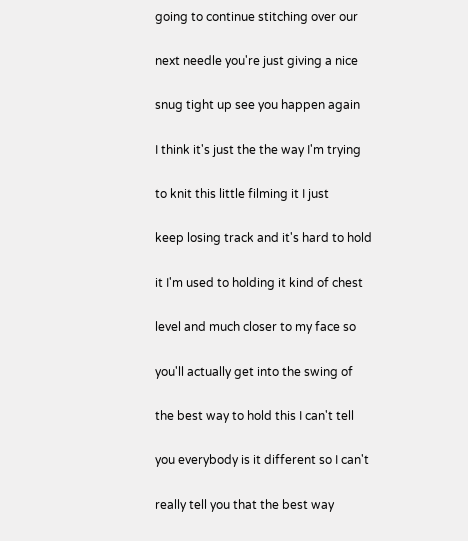going to continue stitching over our

next needle you're just giving a nice

snug tight up see you happen again

I think it's just the the way I'm trying

to knit this little filming it I just

keep losing track and it's hard to hold

it I'm used to holding it kind of chest

level and much closer to my face so

you'll actually get into the swing of

the best way to hold this I can't tell

you everybody is it different so I can't

really tell you that the best way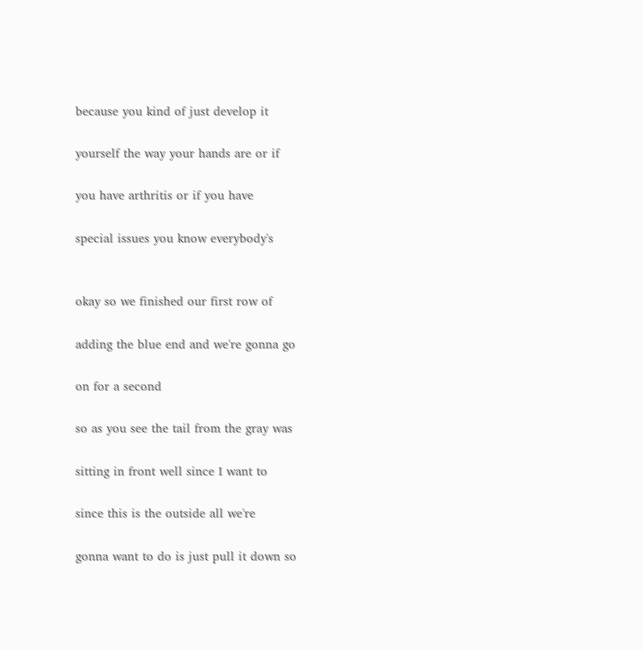because you kind of just develop it

yourself the way your hands are or if

you have arthritis or if you have

special issues you know everybody's


okay so we finished our first row of

adding the blue end and we're gonna go

on for a second

so as you see the tail from the gray was

sitting in front well since I want to

since this is the outside all we're

gonna want to do is just pull it down so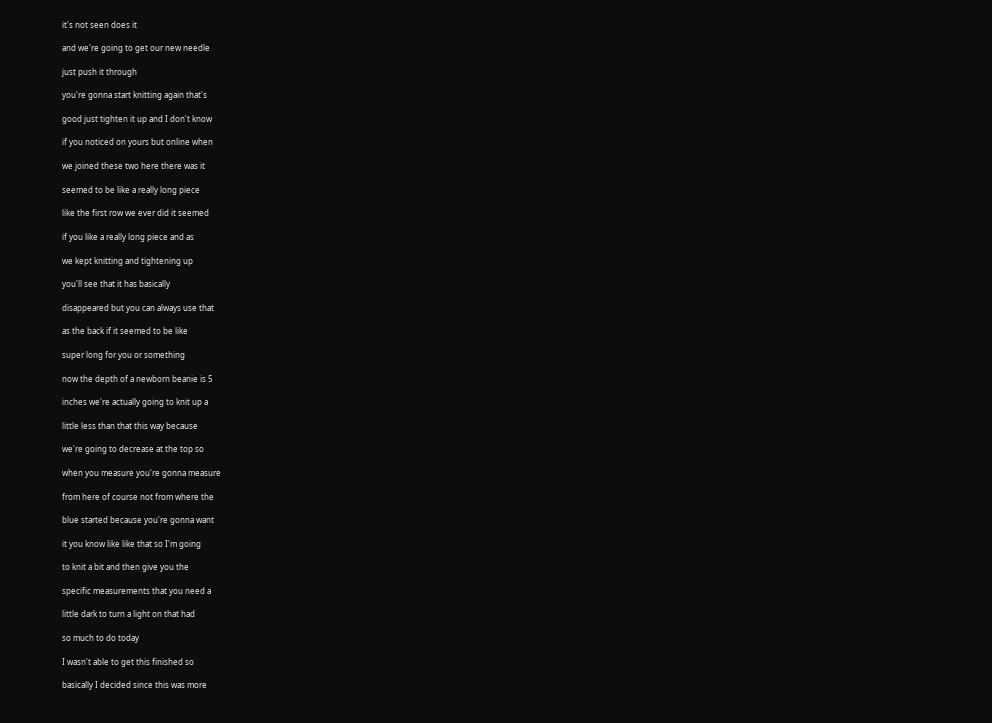it's not seen does it

and we're going to get our new needle

just push it through

you're gonna start knitting again that's

good just tighten it up and I don't know

if you noticed on yours but online when

we joined these two here there was it

seemed to be like a really long piece

like the first row we ever did it seemed

if you like a really long piece and as

we kept knitting and tightening up

you'll see that it has basically

disappeared but you can always use that

as the back if it seemed to be like

super long for you or something

now the depth of a newborn beanie is 5

inches we're actually going to knit up a

little less than that this way because

we're going to decrease at the top so

when you measure you're gonna measure

from here of course not from where the

blue started because you're gonna want

it you know like like that so I'm going

to knit a bit and then give you the

specific measurements that you need a

little dark to turn a light on that had

so much to do today

I wasn't able to get this finished so

basically I decided since this was more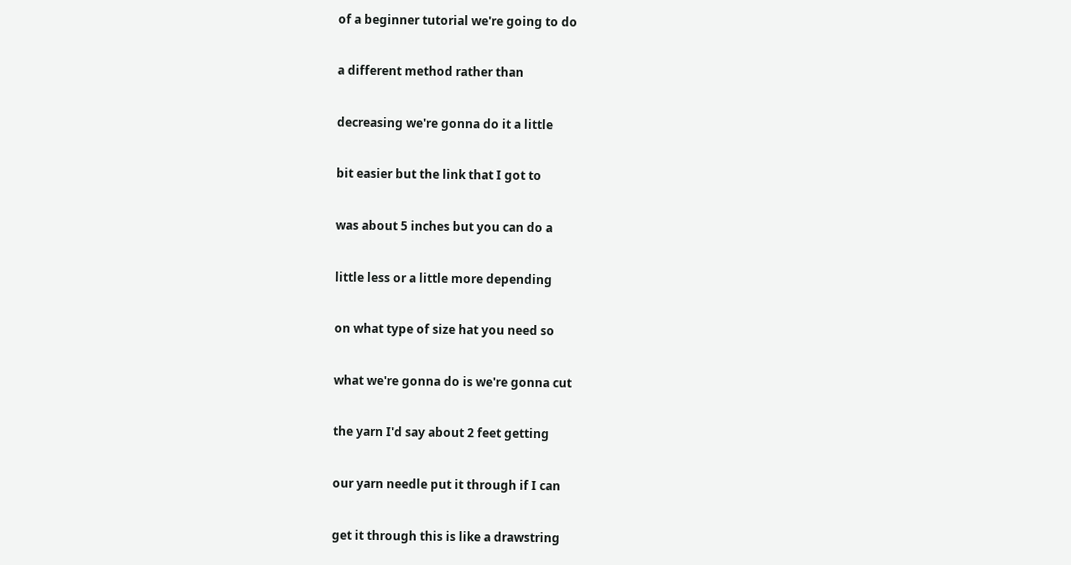of a beginner tutorial we're going to do

a different method rather than

decreasing we're gonna do it a little

bit easier but the link that I got to

was about 5 inches but you can do a

little less or a little more depending

on what type of size hat you need so

what we're gonna do is we're gonna cut

the yarn I'd say about 2 feet getting

our yarn needle put it through if I can

get it through this is like a drawstring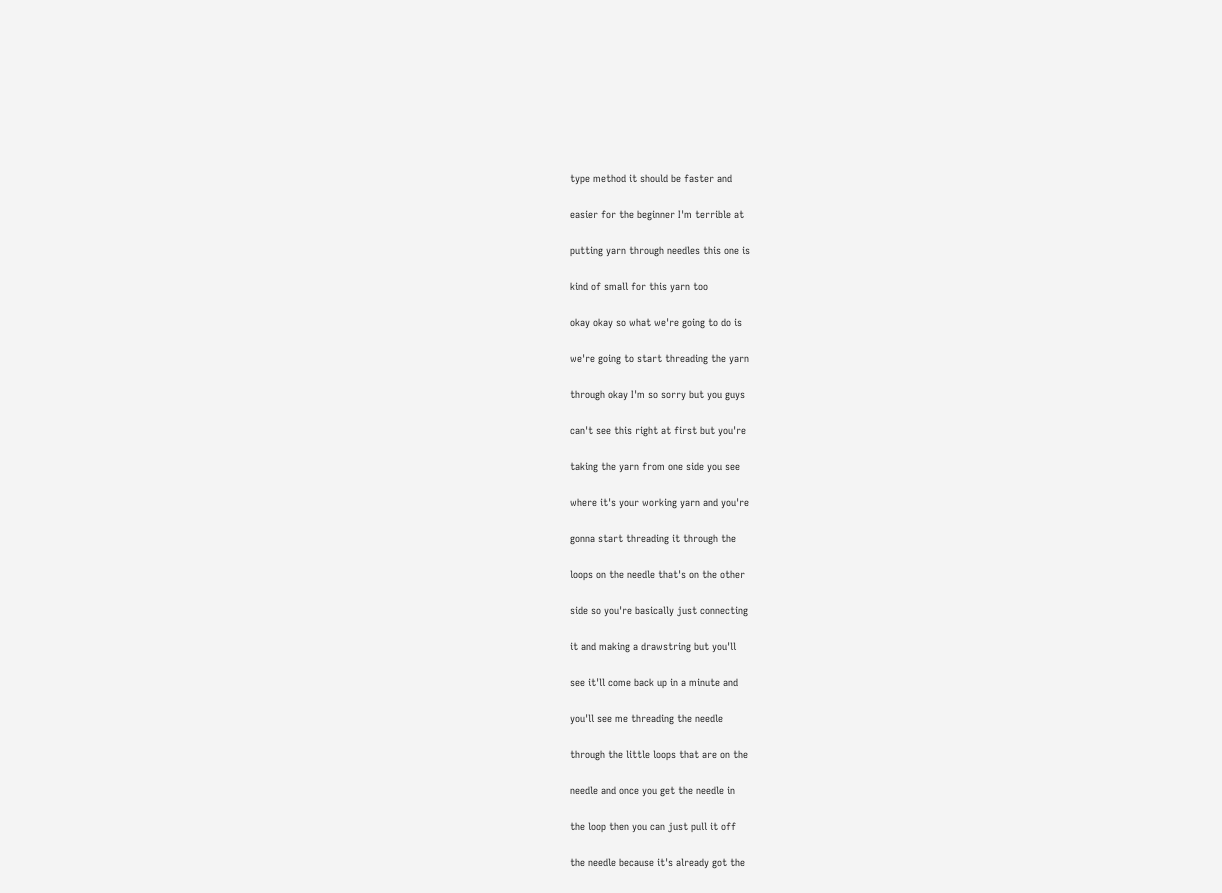type method it should be faster and

easier for the beginner I'm terrible at

putting yarn through needles this one is

kind of small for this yarn too

okay okay so what we're going to do is

we're going to start threading the yarn

through okay I'm so sorry but you guys

can't see this right at first but you're

taking the yarn from one side you see

where it's your working yarn and you're

gonna start threading it through the

loops on the needle that's on the other

side so you're basically just connecting

it and making a drawstring but you'll

see it'll come back up in a minute and

you'll see me threading the needle

through the little loops that are on the

needle and once you get the needle in

the loop then you can just pull it off

the needle because it's already got the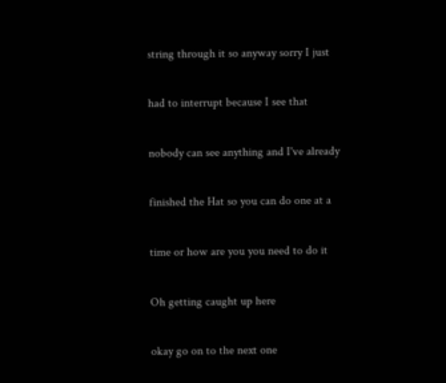string through it so anyway sorry I just

had to interrupt because I see that

nobody can see anything and I've already

finished the Hat so you can do one at a

time or how are you you need to do it

Oh getting caught up here

okay go on to the next one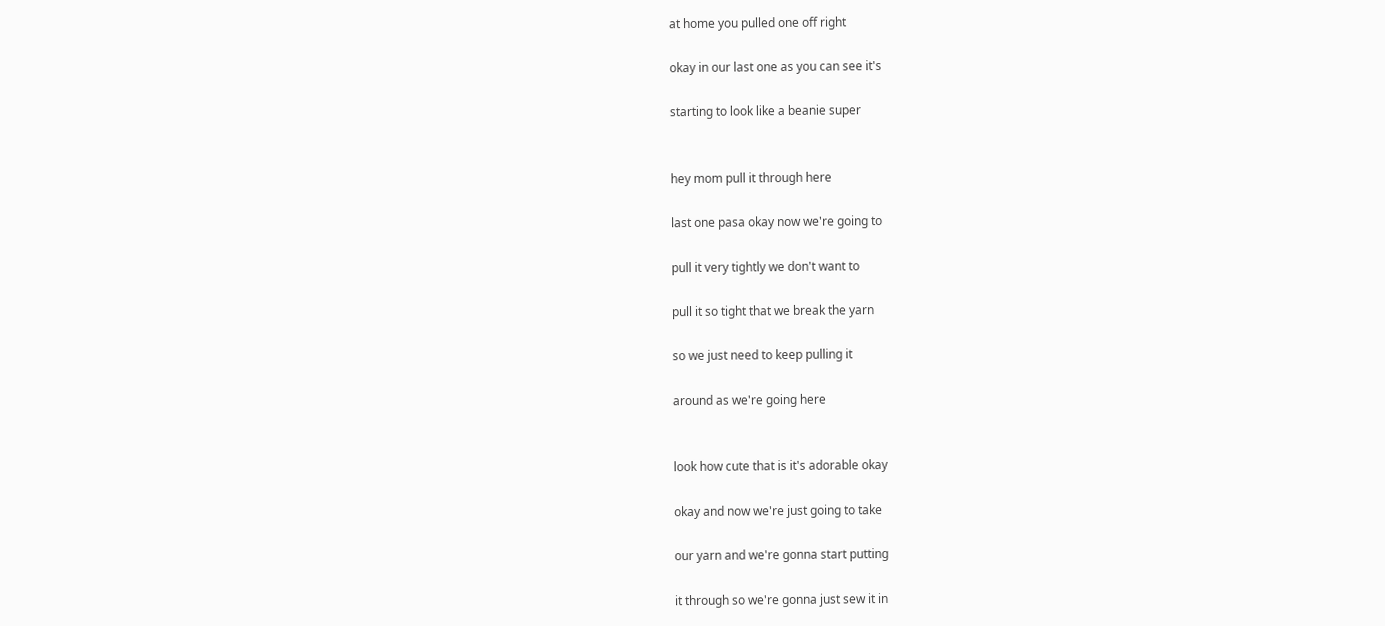at home you pulled one off right

okay in our last one as you can see it's

starting to look like a beanie super


hey mom pull it through here

last one pasa okay now we're going to

pull it very tightly we don't want to

pull it so tight that we break the yarn

so we just need to keep pulling it

around as we're going here


look how cute that is it's adorable okay

okay and now we're just going to take

our yarn and we're gonna start putting

it through so we're gonna just sew it in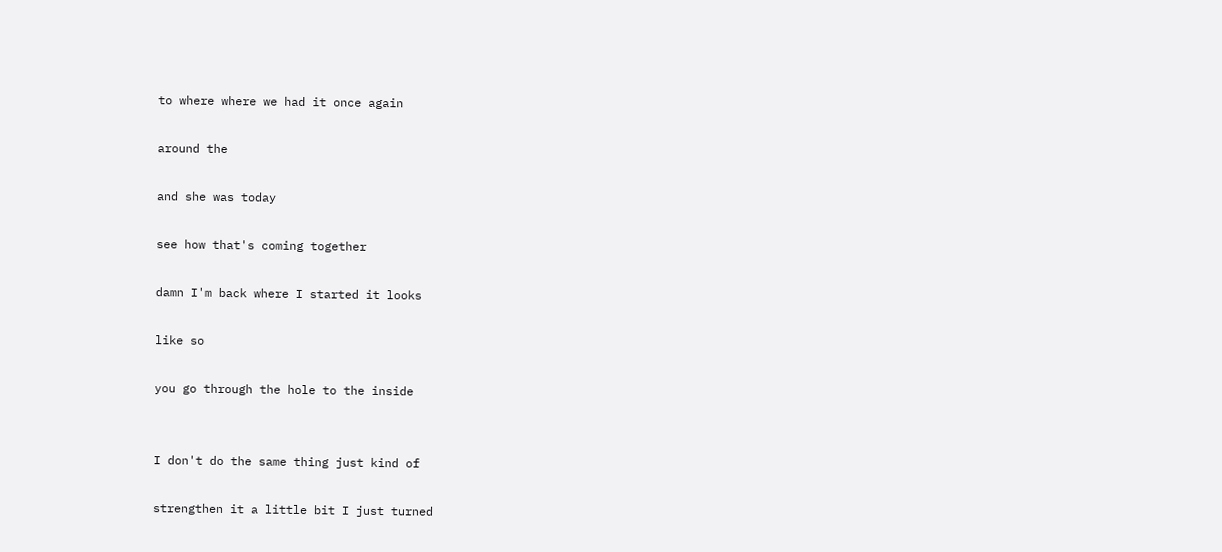to where where we had it once again

around the

and she was today

see how that's coming together

damn I'm back where I started it looks

like so

you go through the hole to the inside


I don't do the same thing just kind of

strengthen it a little bit I just turned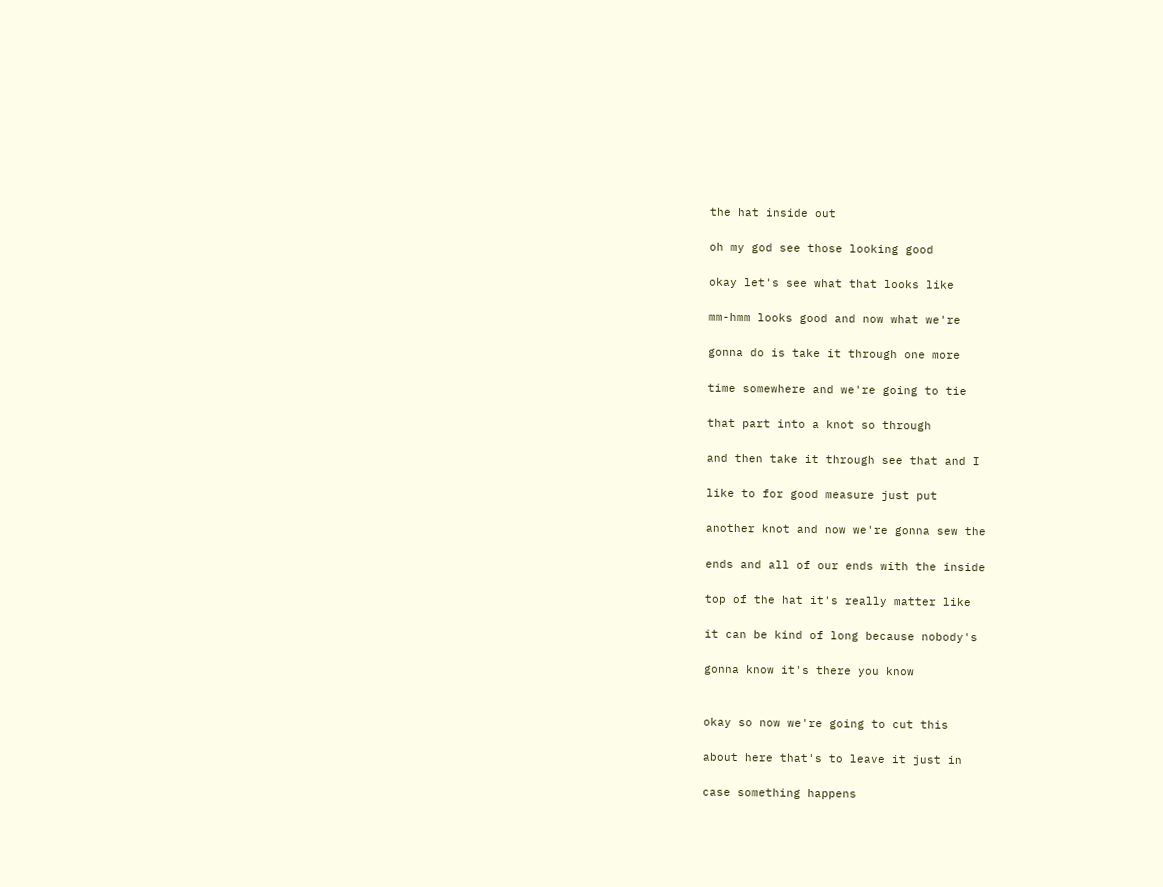the hat inside out

oh my god see those looking good

okay let's see what that looks like

mm-hmm looks good and now what we're

gonna do is take it through one more

time somewhere and we're going to tie

that part into a knot so through

and then take it through see that and I

like to for good measure just put

another knot and now we're gonna sew the

ends and all of our ends with the inside

top of the hat it's really matter like

it can be kind of long because nobody's

gonna know it's there you know


okay so now we're going to cut this

about here that's to leave it just in

case something happens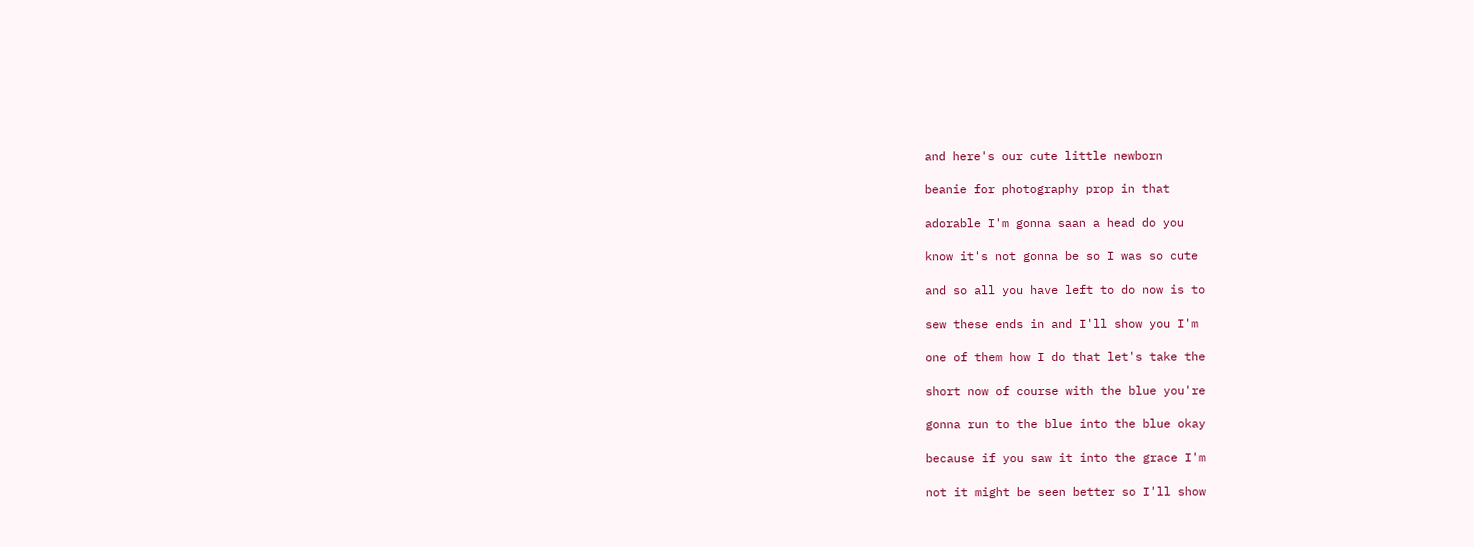and here's our cute little newborn

beanie for photography prop in that

adorable I'm gonna saan a head do you

know it's not gonna be so I was so cute

and so all you have left to do now is to

sew these ends in and I'll show you I'm

one of them how I do that let's take the

short now of course with the blue you're

gonna run to the blue into the blue okay

because if you saw it into the grace I'm

not it might be seen better so I'll show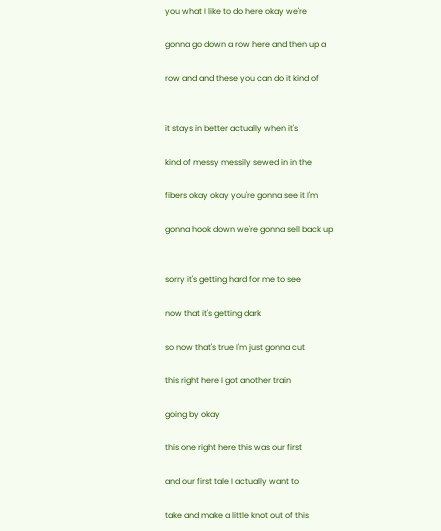you what I like to do here okay we're

gonna go down a row here and then up a

row and and these you can do it kind of


it stays in better actually when it's

kind of messy messily sewed in in the

fibers okay okay you're gonna see it I'm

gonna hook down we're gonna sell back up


sorry it's getting hard for me to see

now that it's getting dark

so now that's true I'm just gonna cut

this right here I got another train

going by okay

this one right here this was our first

and our first tale I actually want to

take and make a little knot out of this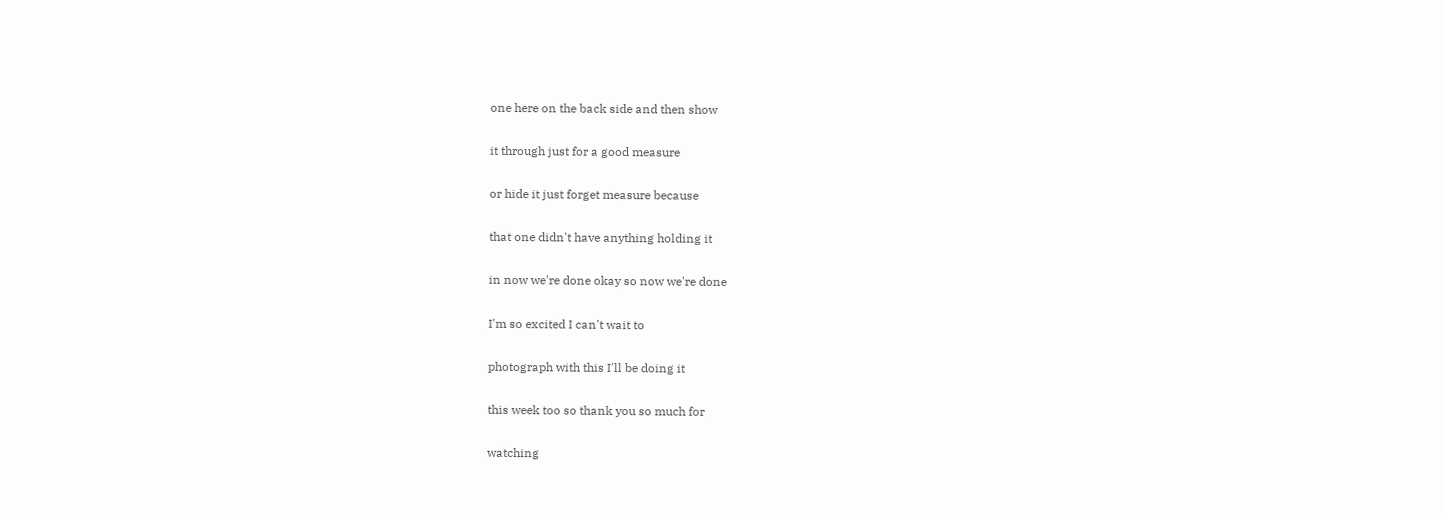one here on the back side and then show

it through just for a good measure

or hide it just forget measure because

that one didn't have anything holding it

in now we're done okay so now we're done

I'm so excited I can't wait to

photograph with this I'll be doing it

this week too so thank you so much for

watching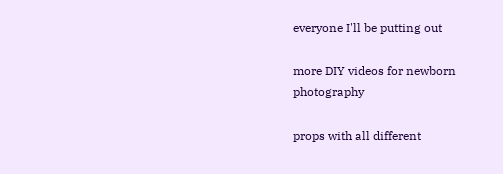everyone I'll be putting out

more DIY videos for newborn photography

props with all different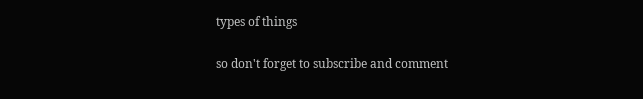types of things

so don't forget to subscribe and comment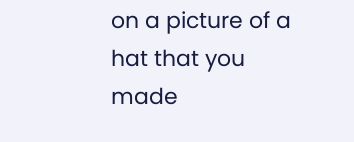on a picture of a hat that you made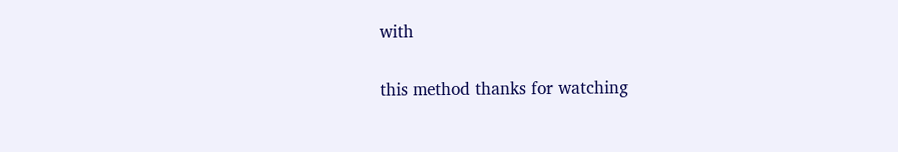with

this method thanks for watching